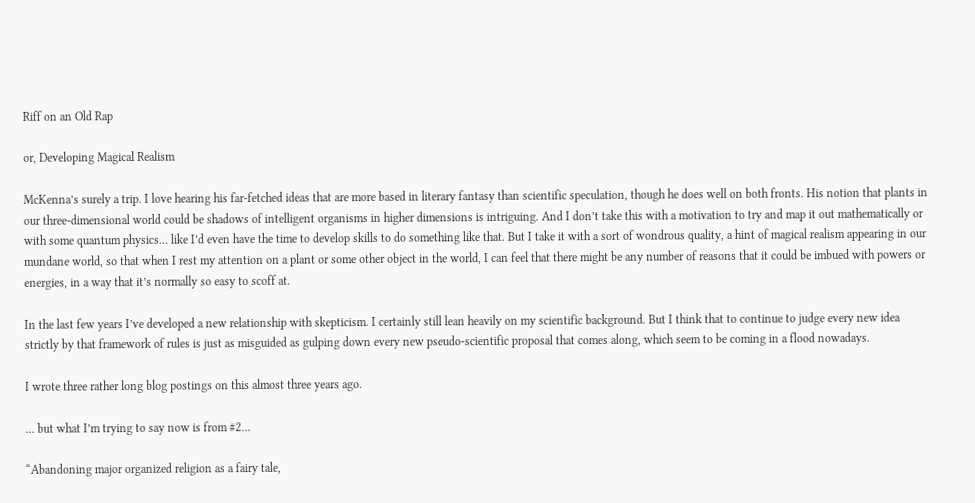Riff on an Old Rap

or, Developing Magical Realism

McKenna’s surely a trip. I love hearing his far-fetched ideas that are more based in literary fantasy than scientific speculation, though he does well on both fronts. His notion that plants in our three-dimensional world could be shadows of intelligent organisms in higher dimensions is intriguing. And I don’t take this with a motivation to try and map it out mathematically or with some quantum physics… like I’d even have the time to develop skills to do something like that. But I take it with a sort of wondrous quality, a hint of magical realism appearing in our mundane world, so that when I rest my attention on a plant or some other object in the world, I can feel that there might be any number of reasons that it could be imbued with powers or energies, in a way that it’s normally so easy to scoff at.

In the last few years I’ve developed a new relationship with skepticism. I certainly still lean heavily on my scientific background. But I think that to continue to judge every new idea strictly by that framework of rules is just as misguided as gulping down every new pseudo-scientific proposal that comes along, which seem to be coming in a flood nowadays.

I wrote three rather long blog postings on this almost three years ago.

… but what I’m trying to say now is from #2…

“Abandoning major organized religion as a fairy tale,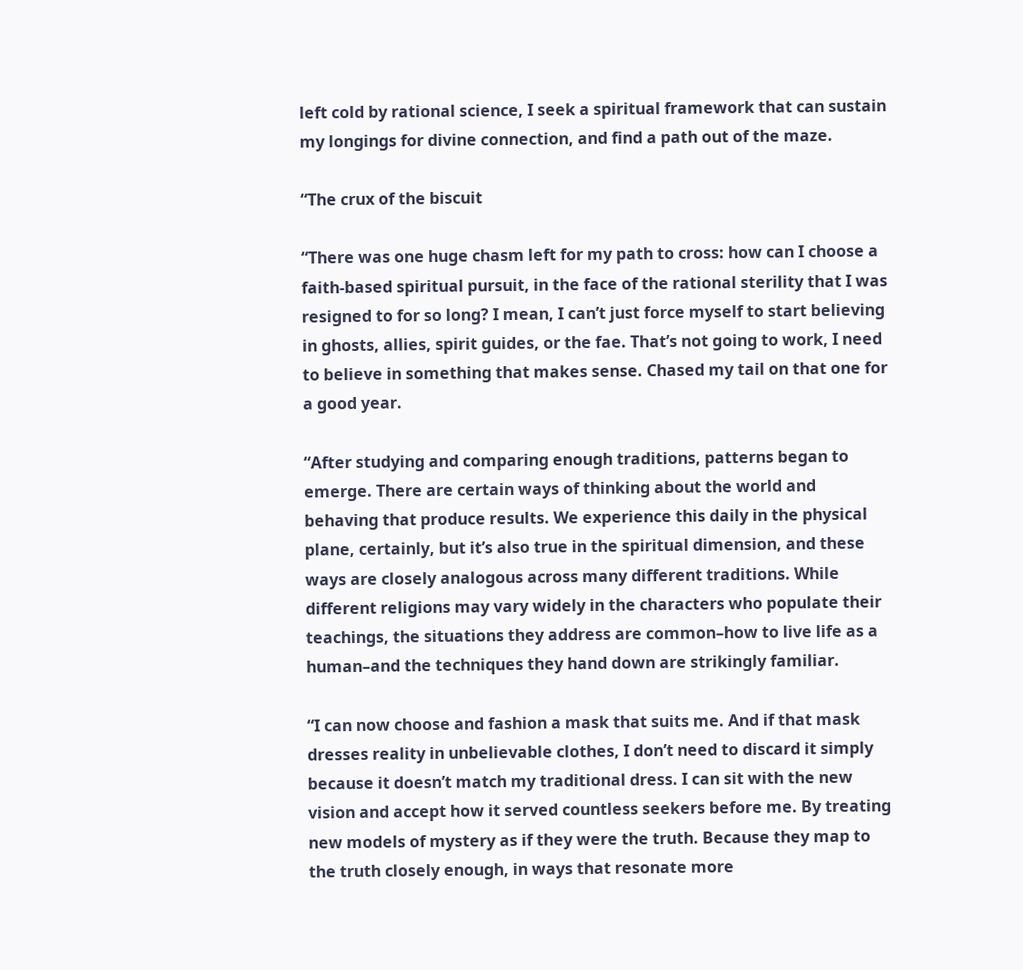left cold by rational science, I seek a spiritual framework that can sustain my longings for divine connection, and find a path out of the maze.

“The crux of the biscuit

“There was one huge chasm left for my path to cross: how can I choose a faith-based spiritual pursuit, in the face of the rational sterility that I was resigned to for so long? I mean, I can’t just force myself to start believing in ghosts, allies, spirit guides, or the fae. That’s not going to work, I need to believe in something that makes sense. Chased my tail on that one for a good year.

“After studying and comparing enough traditions, patterns began to emerge. There are certain ways of thinking about the world and behaving that produce results. We experience this daily in the physical plane, certainly, but it’s also true in the spiritual dimension, and these ways are closely analogous across many different traditions. While different religions may vary widely in the characters who populate their teachings, the situations they address are common–how to live life as a human–and the techniques they hand down are strikingly familiar.

“I can now choose and fashion a mask that suits me. And if that mask dresses reality in unbelievable clothes, I don’t need to discard it simply because it doesn’t match my traditional dress. I can sit with the new vision and accept how it served countless seekers before me. By treating new models of mystery as if they were the truth. Because they map to the truth closely enough, in ways that resonate more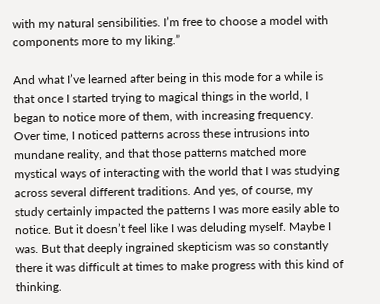with my natural sensibilities. I’m free to choose a model with components more to my liking.”

And what I’ve learned after being in this mode for a while is that once I started trying to magical things in the world, I began to notice more of them, with increasing frequency. Over time, I noticed patterns across these intrusions into mundane reality, and that those patterns matched more mystical ways of interacting with the world that I was studying across several different traditions. And yes, of course, my study certainly impacted the patterns I was more easily able to notice. But it doesn’t feel like I was deluding myself. Maybe I was. But that deeply ingrained skepticism was so constantly there it was difficult at times to make progress with this kind of thinking.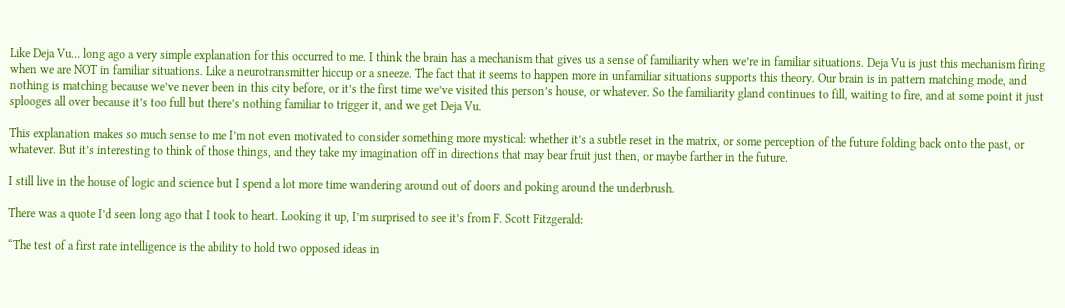Like Deja Vu… long ago a very simple explanation for this occurred to me. I think the brain has a mechanism that gives us a sense of familiarity when we’re in familiar situations. Deja Vu is just this mechanism firing when we are NOT in familiar situations. Like a neurotransmitter hiccup or a sneeze. The fact that it seems to happen more in unfamiliar situations supports this theory. Our brain is in pattern matching mode, and nothing is matching because we’ve never been in this city before, or it’s the first time we’ve visited this person’s house, or whatever. So the familiarity gland continues to fill, waiting to fire, and at some point it just splooges all over because it’s too full but there’s nothing familiar to trigger it, and we get Deja Vu.

This explanation makes so much sense to me I’m not even motivated to consider something more mystical: whether it’s a subtle reset in the matrix, or some perception of the future folding back onto the past, or whatever. But it’s interesting to think of those things, and they take my imagination off in directions that may bear fruit just then, or maybe farther in the future.

I still live in the house of logic and science but I spend a lot more time wandering around out of doors and poking around the underbrush.

There was a quote I’d seen long ago that I took to heart. Looking it up, I’m surprised to see it’s from F. Scott Fitzgerald:

“The test of a first rate intelligence is the ability to hold two opposed ideas in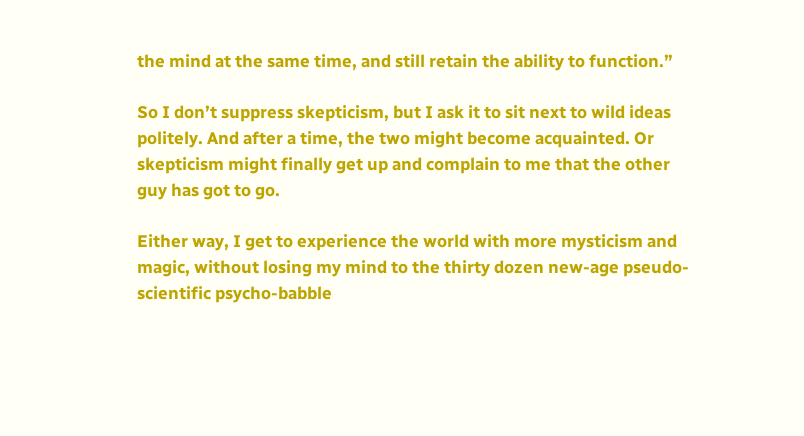the mind at the same time, and still retain the ability to function.”

So I don’t suppress skepticism, but I ask it to sit next to wild ideas politely. And after a time, the two might become acquainted. Or skepticism might finally get up and complain to me that the other guy has got to go.

Either way, I get to experience the world with more mysticism and magic, without losing my mind to the thirty dozen new-age pseudo-scientific psycho-babble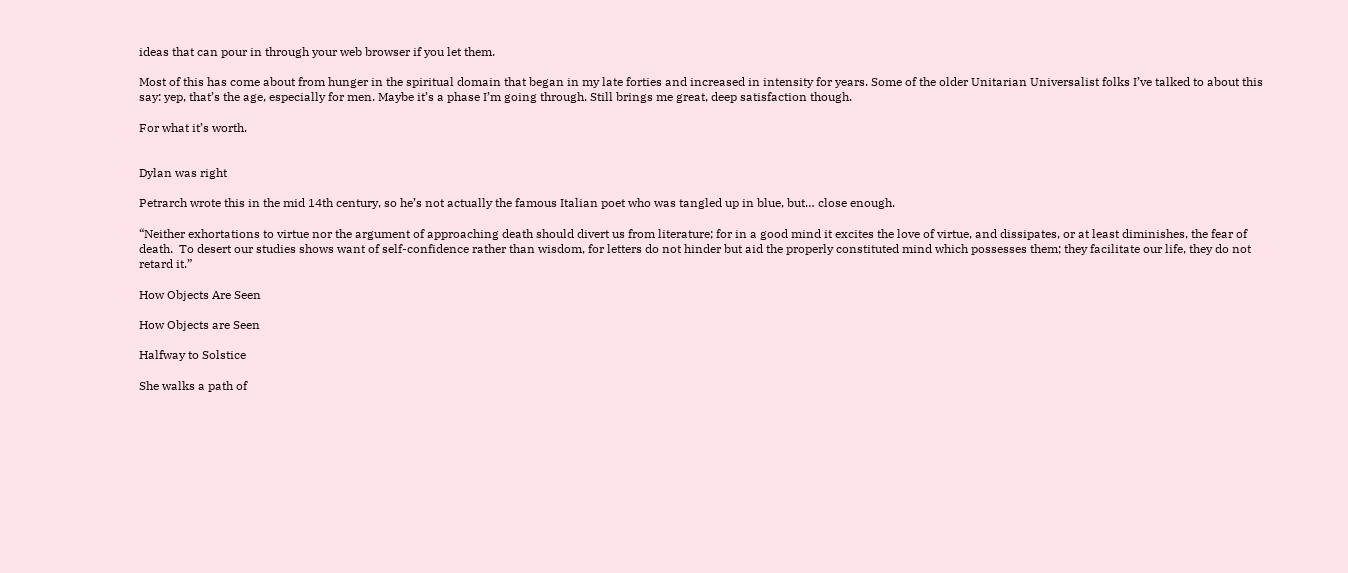ideas that can pour in through your web browser if you let them.

Most of this has come about from hunger in the spiritual domain that began in my late forties and increased in intensity for years. Some of the older Unitarian Universalist folks I’ve talked to about this say: yep, that’s the age, especially for men. Maybe it’s a phase I’m going through. Still brings me great, deep satisfaction though.

For what it’s worth.


Dylan was right

Petrarch wrote this in the mid 14th century, so he’s not actually the famous Italian poet who was tangled up in blue, but… close enough.

“Neither exhortations to virtue nor the argument of approaching death should divert us from literature; for in a good mind it excites the love of virtue, and dissipates, or at least diminishes, the fear of death.  To desert our studies shows want of self-confidence rather than wisdom, for letters do not hinder but aid the properly constituted mind which possesses them; they facilitate our life, they do not retard it.”

How Objects Are Seen

How Objects are Seen

Halfway to Solstice

She walks a path of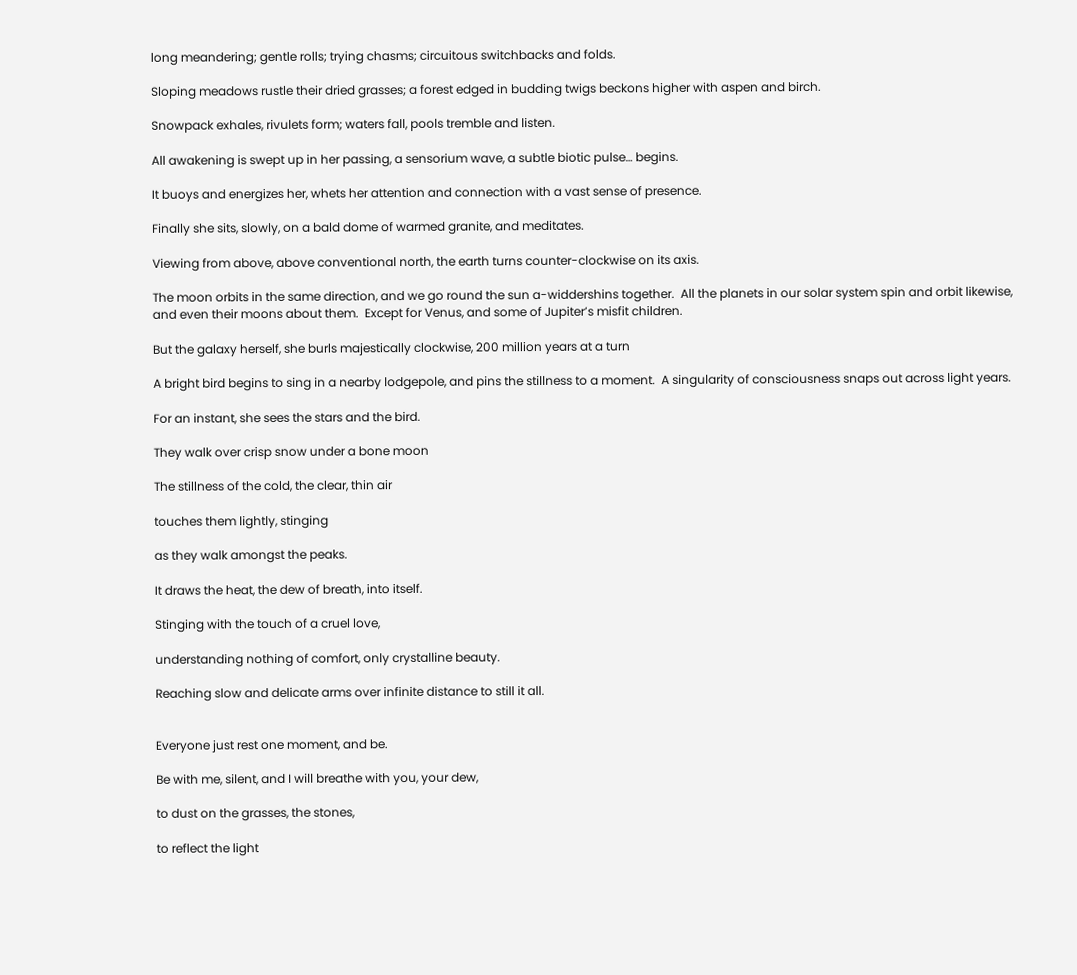long meandering; gentle rolls; trying chasms; circuitous switchbacks and folds.

Sloping meadows rustle their dried grasses; a forest edged in budding twigs beckons higher with aspen and birch.

Snowpack exhales, rivulets form; waters fall, pools tremble and listen.

All awakening is swept up in her passing, a sensorium wave, a subtle biotic pulse… begins.

It buoys and energizes her, whets her attention and connection with a vast sense of presence.

Finally she sits, slowly, on a bald dome of warmed granite, and meditates.

Viewing from above, above conventional north, the earth turns counter-clockwise on its axis.

The moon orbits in the same direction, and we go round the sun a-widdershins together.  All the planets in our solar system spin and orbit likewise, and even their moons about them.  Except for Venus, and some of Jupiter’s misfit children.

But the galaxy herself, she burls majestically clockwise, 200 million years at a turn

A bright bird begins to sing in a nearby lodgepole, and pins the stillness to a moment.  A singularity of consciousness snaps out across light years.

For an instant, she sees the stars and the bird.

They walk over crisp snow under a bone moon

The stillness of the cold, the clear, thin air

touches them lightly, stinging

as they walk amongst the peaks.

It draws the heat, the dew of breath, into itself.

Stinging with the touch of a cruel love,

understanding nothing of comfort, only crystalline beauty.

Reaching slow and delicate arms over infinite distance to still it all.


Everyone just rest one moment, and be.

Be with me, silent, and I will breathe with you, your dew,

to dust on the grasses, the stones,

to reflect the light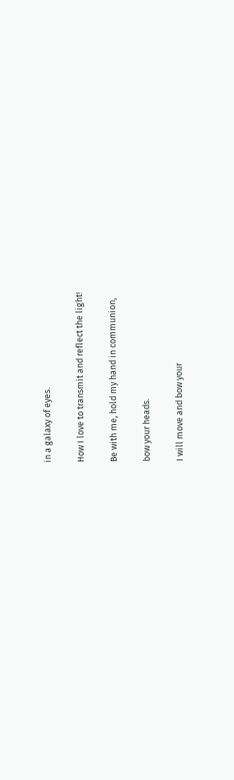in a galaxy of eyes.

How I love to transmit and reflect the light!

Be with me, hold my hand in communion,

bow your heads.

I will move and bow your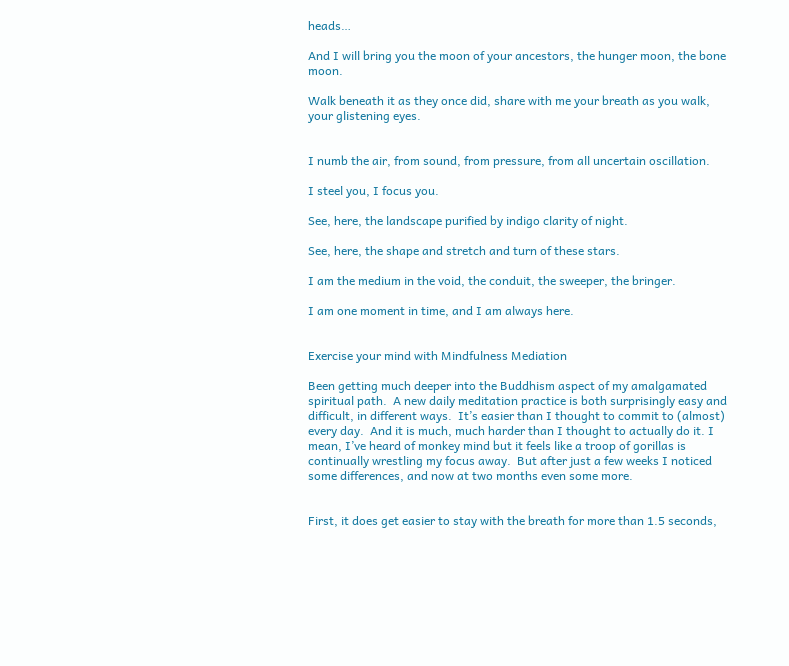heads…

And I will bring you the moon of your ancestors, the hunger moon, the bone moon.

Walk beneath it as they once did, share with me your breath as you walk, your glistening eyes.


I numb the air, from sound, from pressure, from all uncertain oscillation.

I steel you, I focus you.

See, here, the landscape purified by indigo clarity of night.

See, here, the shape and stretch and turn of these stars.

I am the medium in the void, the conduit, the sweeper, the bringer.

I am one moment in time, and I am always here.


Exercise your mind with Mindfulness Mediation

Been getting much deeper into the Buddhism aspect of my amalgamated spiritual path.  A new daily meditation practice is both surprisingly easy and difficult, in different ways.  It’s easier than I thought to commit to (almost) every day.  And it is much, much harder than I thought to actually do it. I mean, I’ve heard of monkey mind but it feels like a troop of gorillas is continually wrestling my focus away.  But after just a few weeks I noticed some differences, and now at two months even some more.


First, it does get easier to stay with the breath for more than 1.5 seconds,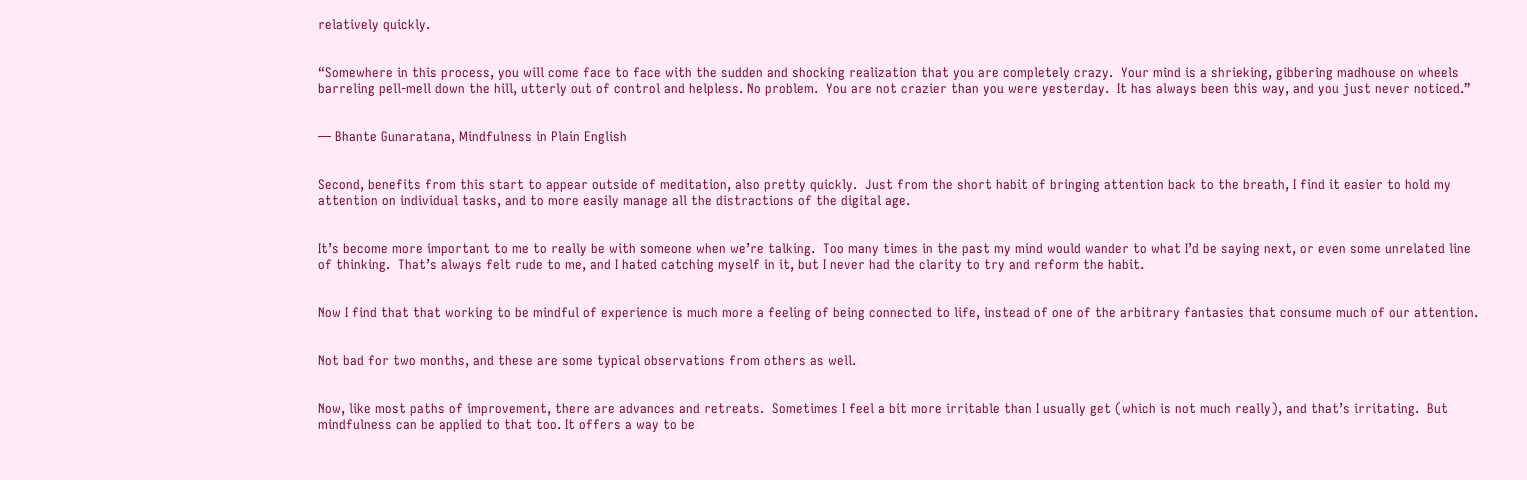relatively quickly.


“Somewhere in this process, you will come face to face with the sudden and shocking realization that you are completely crazy.  Your mind is a shrieking, gibbering madhouse on wheels barreling pell-mell down the hill, utterly out of control and helpless. No problem.  You are not crazier than you were yesterday.  It has always been this way, and you just never noticed.”


— Bhante Gunaratana, Mindfulness in Plain English


Second, benefits from this start to appear outside of meditation, also pretty quickly.  Just from the short habit of bringing attention back to the breath, I find it easier to hold my attention on individual tasks, and to more easily manage all the distractions of the digital age.


It’s become more important to me to really be with someone when we’re talking.  Too many times in the past my mind would wander to what I’d be saying next, or even some unrelated line of thinking.  That’s always felt rude to me, and I hated catching myself in it, but I never had the clarity to try and reform the habit.


Now I find that that working to be mindful of experience is much more a feeling of being connected to life, instead of one of the arbitrary fantasies that consume much of our attention.


Not bad for two months, and these are some typical observations from others as well.


Now, like most paths of improvement, there are advances and retreats.  Sometimes I feel a bit more irritable than I usually get (which is not much really), and that’s irritating.  But mindfulness can be applied to that too. It offers a way to be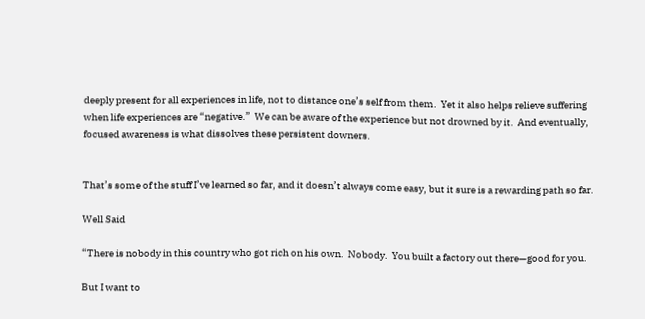deeply present for all experiences in life, not to distance one’s self from them.  Yet it also helps relieve suffering when life experiences are “negative.”  We can be aware of the experience but not drowned by it.  And eventually, focused awareness is what dissolves these persistent downers.


That’s some of the stuff I’ve learned so far, and it doesn’t always come easy, but it sure is a rewarding path so far.

Well Said

“There is nobody in this country who got rich on his own.  Nobody.  You built a factory out there—good for you.

But I want to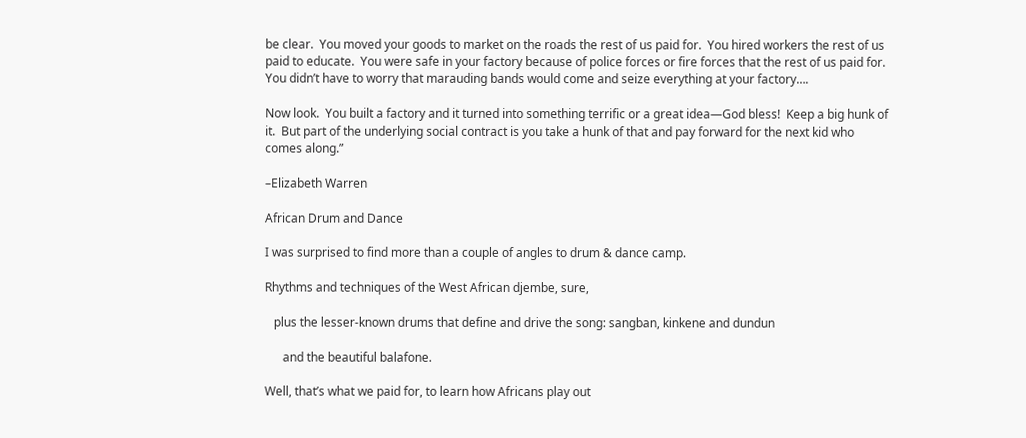be clear.  You moved your goods to market on the roads the rest of us paid for.  You hired workers the rest of us paid to educate.  You were safe in your factory because of police forces or fire forces that the rest of us paid for.  You didn’t have to worry that marauding bands would come and seize everything at your factory….

Now look.  You built a factory and it turned into something terrific or a great idea—God bless!  Keep a big hunk of it.  But part of the underlying social contract is you take a hunk of that and pay forward for the next kid who comes along.”

–Elizabeth Warren

African Drum and Dance

I was surprised to find more than a couple of angles to drum & dance camp.

Rhythms and techniques of the West African djembe, sure,

   plus the lesser-known drums that define and drive the song: sangban, kinkene and dundun

      and the beautiful balafone.

Well, that’s what we paid for, to learn how Africans play out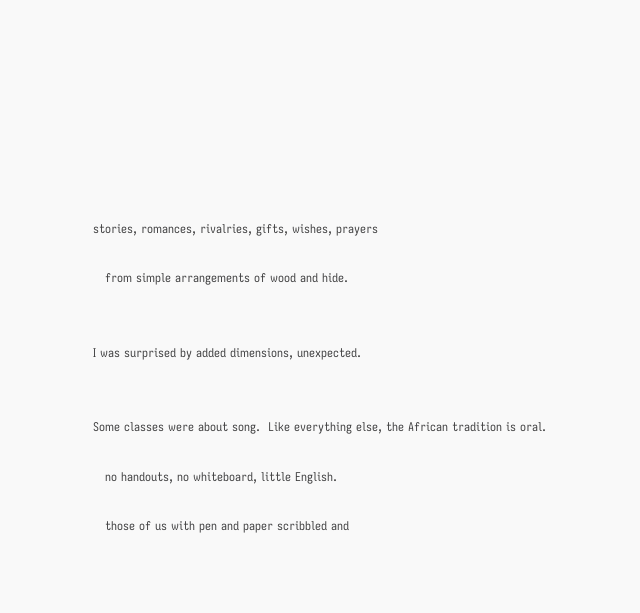stories, romances, rivalries, gifts, wishes, prayers

   from simple arrangements of wood and hide.


I was surprised by added dimensions, unexpected.


Some classes were about song.  Like everything else, the African tradition is oral.

   no handouts, no whiteboard, little English.

   those of us with pen and paper scribbled and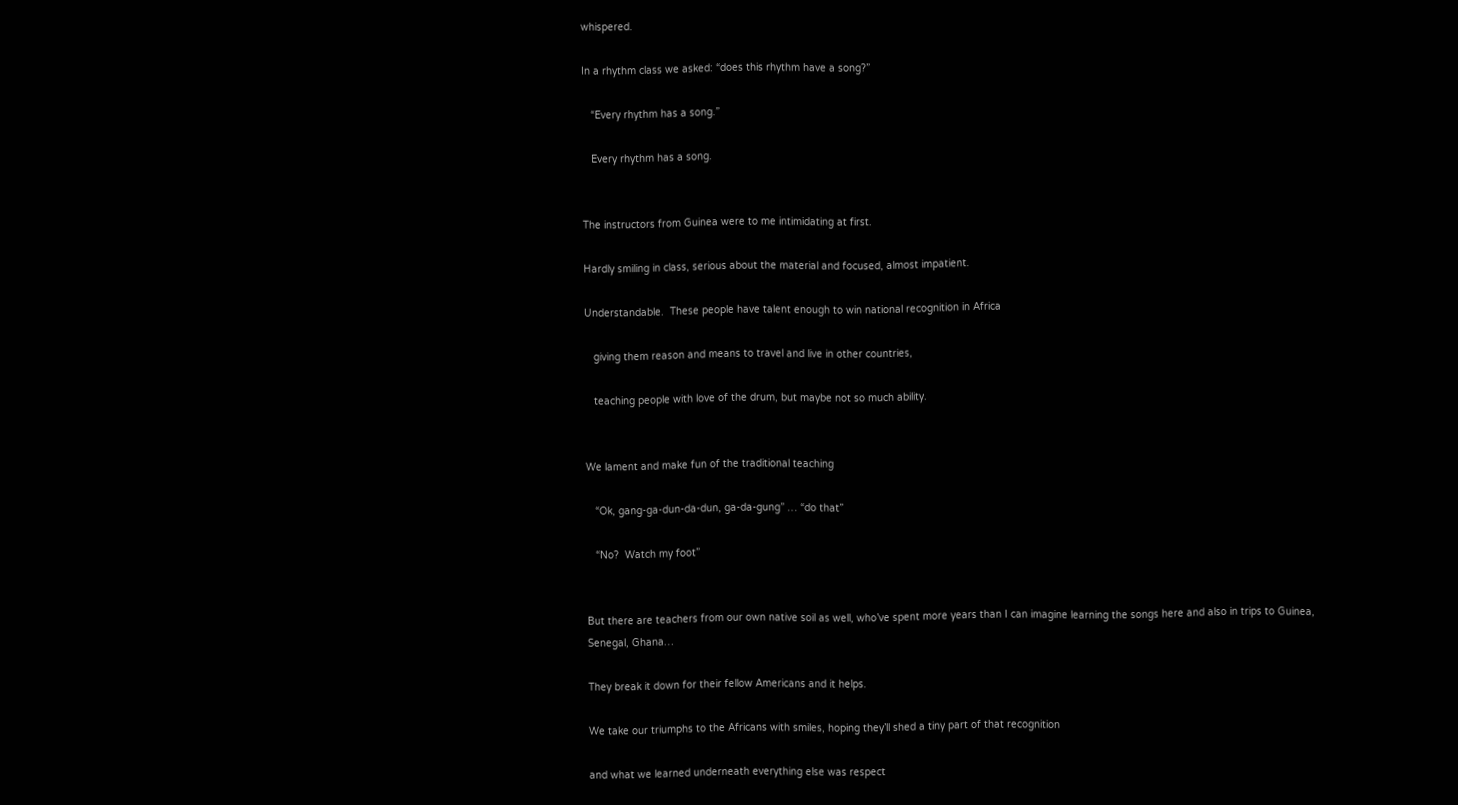whispered.

In a rhythm class we asked: “does this rhythm have a song?”

   “Every rhythm has a song.”

   Every rhythm has a song.


The instructors from Guinea were to me intimidating at first.

Hardly smiling in class, serious about the material and focused, almost impatient.

Understandable.  These people have talent enough to win national recognition in Africa

   giving them reason and means to travel and live in other countries,

   teaching people with love of the drum, but maybe not so much ability.


We lament and make fun of the traditional teaching

   “Ok, gang-ga-dun-da-dun, ga-da-gung” … “do that”

   “No?  Watch my foot”


But there are teachers from our own native soil as well, who’ve spent more years than I can imagine learning the songs here and also in trips to Guinea, Senegal, Ghana…

They break it down for their fellow Americans and it helps.

We take our triumphs to the Africans with smiles, hoping they’ll shed a tiny part of that recognition

and what we learned underneath everything else was respect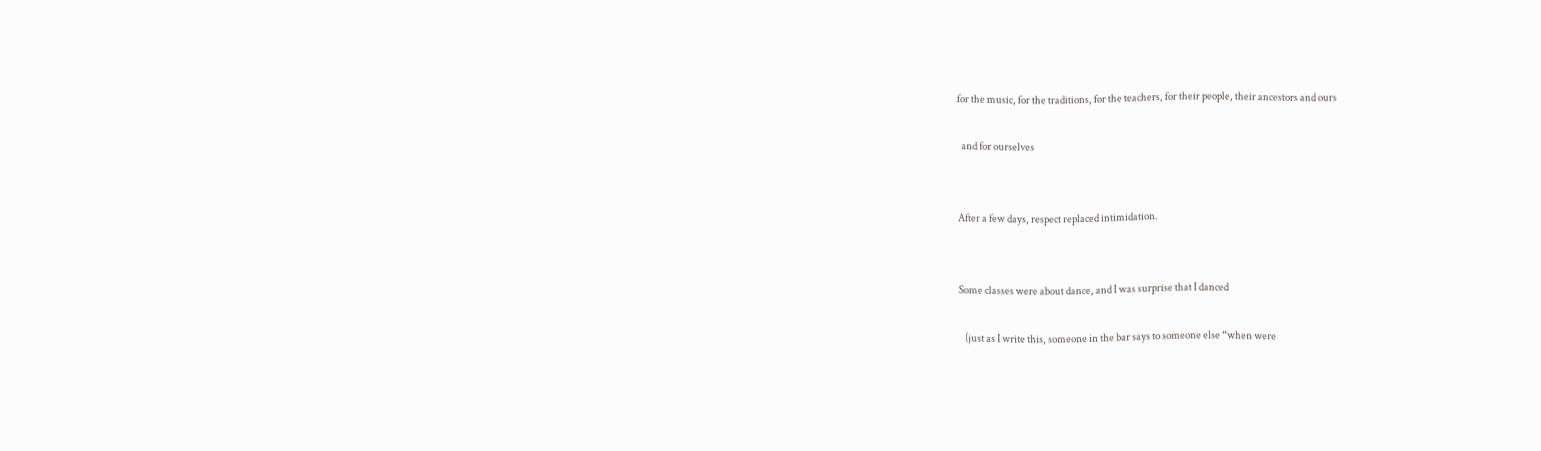for the music, for the traditions, for the teachers, for their people, their ancestors and ours

  and for ourselves


After a few days, respect replaced intimidation.


Some classes were about dance, and I was surprise that I danced

   (just as I write this, someone in the bar says to someone else “when were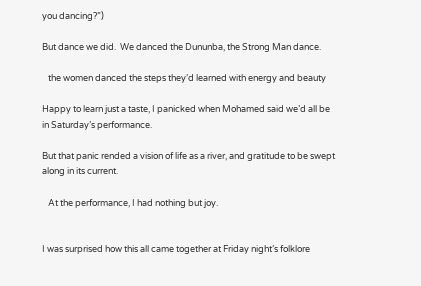you dancing?”)

But dance we did.  We danced the Dununba, the Strong Man dance.

   the women danced the steps they’d learned with energy and beauty

Happy to learn just a taste, I panicked when Mohamed said we’d all be in Saturday’s performance.

But that panic rended a vision of life as a river, and gratitude to be swept along in its current.

   At the performance, I had nothing but joy.


I was surprised how this all came together at Friday night’s folklore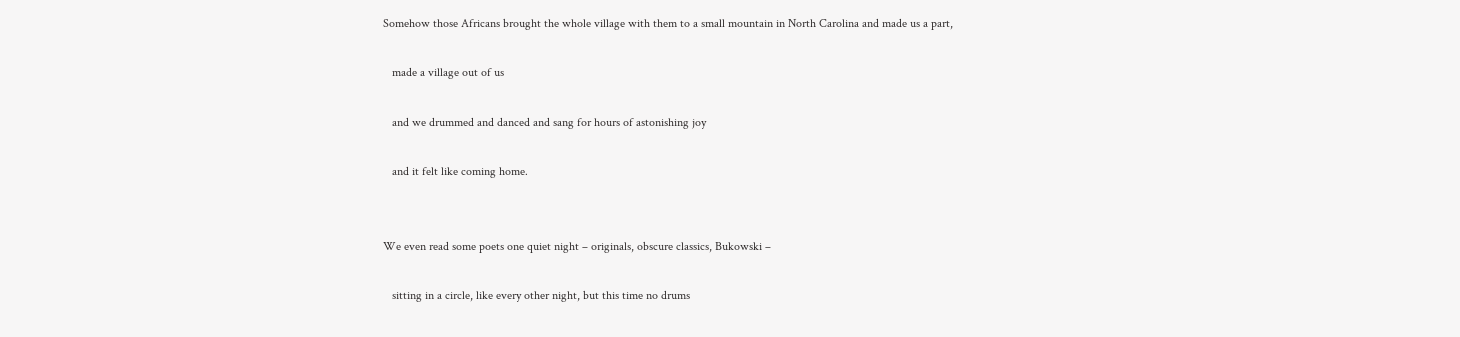Somehow those Africans brought the whole village with them to a small mountain in North Carolina and made us a part,

   made a village out of us

   and we drummed and danced and sang for hours of astonishing joy

   and it felt like coming home.


We even read some poets one quiet night – originals, obscure classics, Bukowski –

   sitting in a circle, like every other night, but this time no drums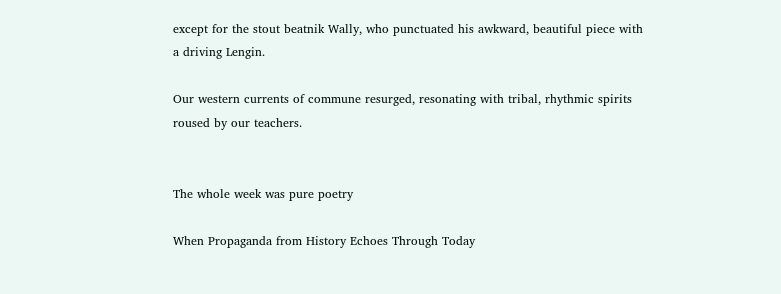except for the stout beatnik Wally, who punctuated his awkward, beautiful piece with a driving Lengin.

Our western currents of commune resurged, resonating with tribal, rhythmic spirits roused by our teachers.


The whole week was pure poetry

When Propaganda from History Echoes Through Today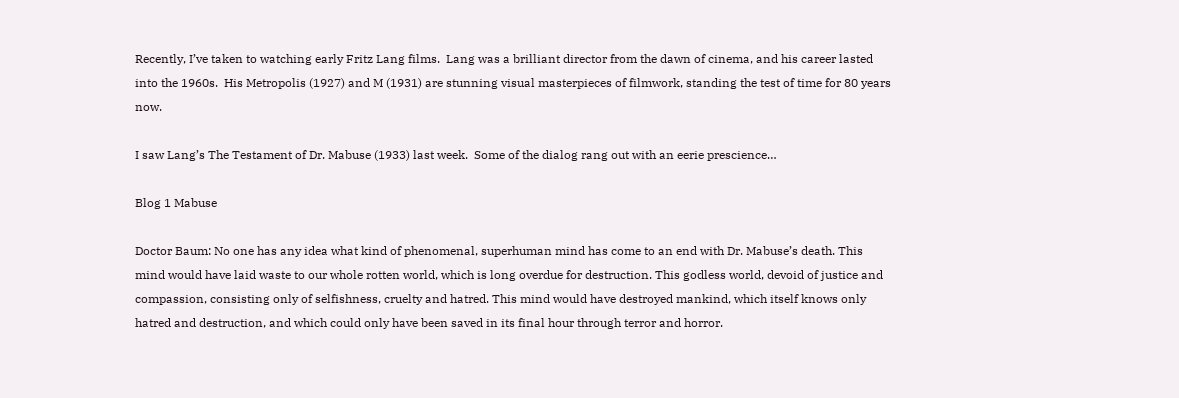Recently, I’ve taken to watching early Fritz Lang films.  Lang was a brilliant director from the dawn of cinema, and his career lasted into the 1960s.  His Metropolis (1927) and M (1931) are stunning visual masterpieces of filmwork, standing the test of time for 80 years now.

I saw Lang’s The Testament of Dr. Mabuse (1933) last week.  Some of the dialog rang out with an eerie prescience…

Blog 1 Mabuse

Doctor Baum: No one has any idea what kind of phenomenal, superhuman mind has come to an end with Dr. Mabuse’s death. This mind would have laid waste to our whole rotten world, which is long overdue for destruction. This godless world, devoid of justice and compassion, consisting only of selfishness, cruelty and hatred. This mind would have destroyed mankind, which itself knows only hatred and destruction, and which could only have been saved in its final hour through terror and horror.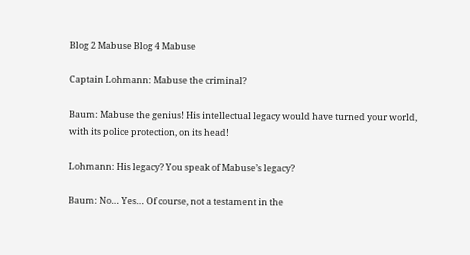Blog 2 Mabuse Blog 4 Mabuse

Captain Lohmann: Mabuse the criminal?

Baum: Mabuse the genius! His intellectual legacy would have turned your world, with its police protection, on its head!

Lohmann: His legacy? You speak of Mabuse’s legacy?

Baum: No… Yes… Of course, not a testament in the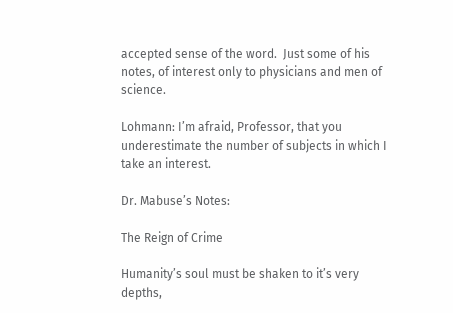accepted sense of the word.  Just some of his notes, of interest only to physicians and men of science.

Lohmann: I’m afraid, Professor, that you underestimate the number of subjects in which I take an interest.

Dr. Mabuse’s Notes:

The Reign of Crime

Humanity’s soul must be shaken to it’s very depths,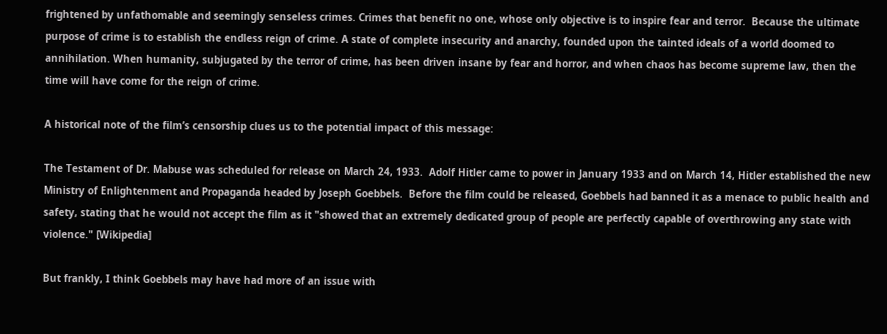frightened by unfathomable and seemingly senseless crimes. Crimes that benefit no one, whose only objective is to inspire fear and terror.  Because the ultimate purpose of crime is to establish the endless reign of crime. A state of complete insecurity and anarchy, founded upon the tainted ideals of a world doomed to annihilation. When humanity, subjugated by the terror of crime, has been driven insane by fear and horror, and when chaos has become supreme law, then the time will have come for the reign of crime.

A historical note of the film’s censorship clues us to the potential impact of this message:

The Testament of Dr. Mabuse was scheduled for release on March 24, 1933.  Adolf Hitler came to power in January 1933 and on March 14, Hitler established the new Ministry of Enlightenment and Propaganda headed by Joseph Goebbels.  Before the film could be released, Goebbels had banned it as a menace to public health and safety, stating that he would not accept the film as it "showed that an extremely dedicated group of people are perfectly capable of overthrowing any state with violence." [Wikipedia]

But frankly, I think Goebbels may have had more of an issue with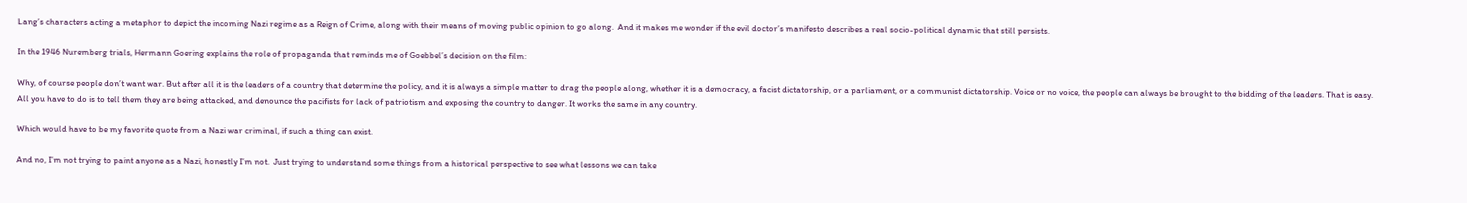Lang’s characters acting a metaphor to depict the incoming Nazi regime as a Reign of Crime, along with their means of moving public opinion to go along.  And it makes me wonder if the evil doctor’s manifesto describes a real socio-political dynamic that still persists.

In the 1946 Nuremberg trials, Hermann Goering explains the role of propaganda that reminds me of Goebbel’s decision on the film:

Why, of course people don’t want war. But after all it is the leaders of a country that determine the policy, and it is always a simple matter to drag the people along, whether it is a democracy, a facist dictatorship, or a parliament, or a communist dictatorship. Voice or no voice, the people can always be brought to the bidding of the leaders. That is easy. All you have to do is to tell them they are being attacked, and denounce the pacifists for lack of patriotism and exposing the country to danger. It works the same in any country.

Which would have to be my favorite quote from a Nazi war criminal, if such a thing can exist.

And no, I’m not trying to paint anyone as a Nazi, honestly I’m not.  Just trying to understand some things from a historical perspective to see what lessons we can take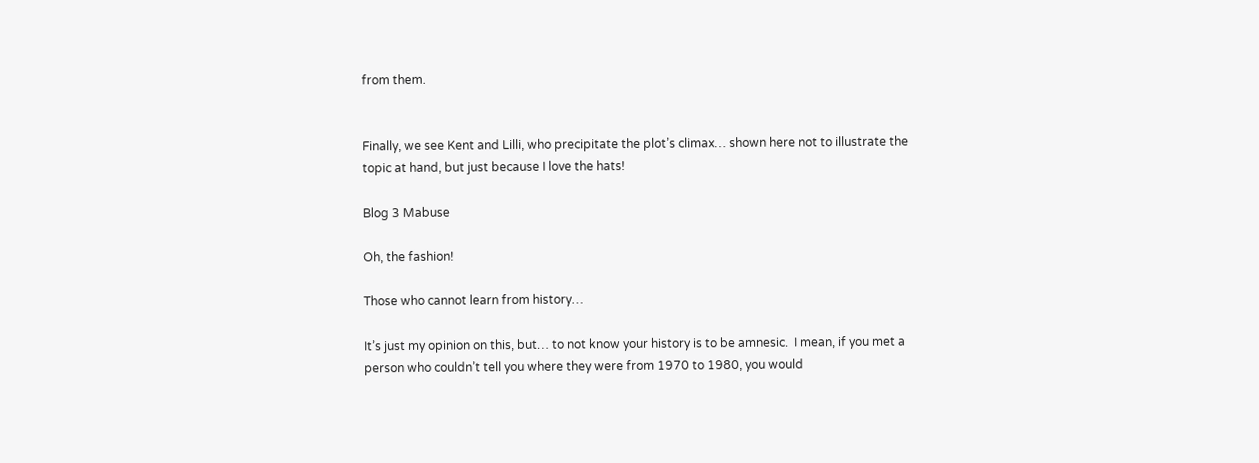from them.


Finally, we see Kent and Lilli, who precipitate the plot’s climax… shown here not to illustrate the topic at hand, but just because I love the hats!

Blog 3 Mabuse

Oh, the fashion!

Those who cannot learn from history…

It’s just my opinion on this, but… to not know your history is to be amnesic.  I mean, if you met a person who couldn’t tell you where they were from 1970 to 1980, you would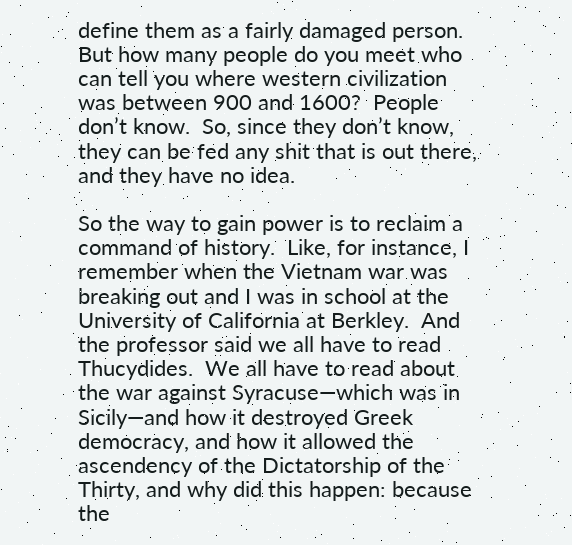define them as a fairly damaged person.  But how many people do you meet who can tell you where western civilization was between 900 and 1600?  People don’t know.  So, since they don’t know, they can be fed any shit that is out there, and they have no idea.

So the way to gain power is to reclaim a command of history.  Like, for instance, I remember when the Vietnam war was breaking out and I was in school at the University of California at Berkley.  And the professor said we all have to read Thucydides.  We all have to read about the war against Syracuse—which was in Sicily—and how it destroyed Greek democracy, and how it allowed the ascendency of the Dictatorship of the Thirty, and why did this happen: because the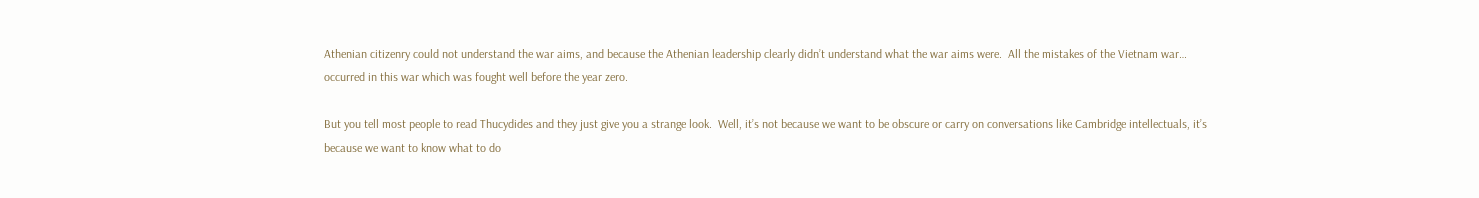Athenian citizenry could not understand the war aims, and because the Athenian leadership clearly didn’t understand what the war aims were.  All the mistakes of the Vietnam war… occurred in this war which was fought well before the year zero.

But you tell most people to read Thucydides and they just give you a strange look.  Well, it’s not because we want to be obscure or carry on conversations like Cambridge intellectuals, it’s because we want to know what to do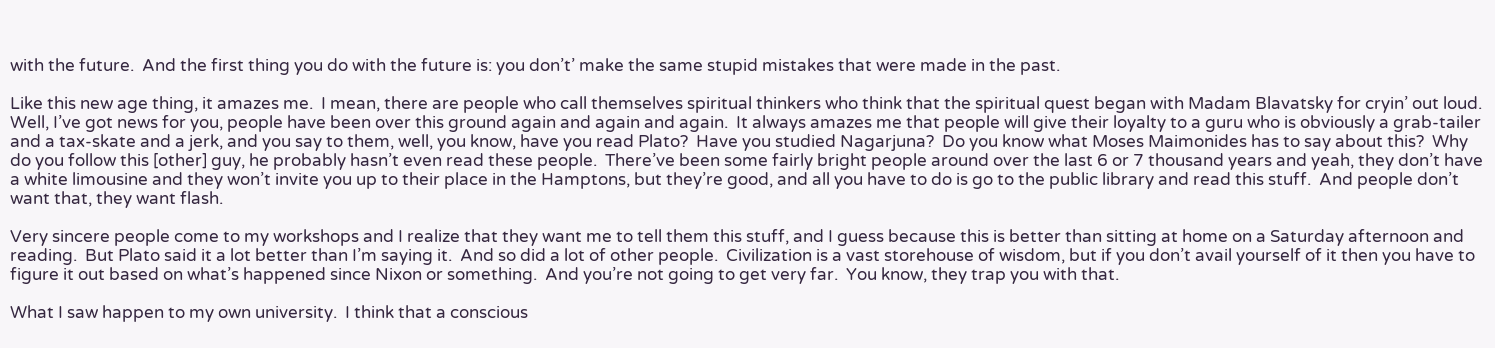with the future.  And the first thing you do with the future is: you don’t’ make the same stupid mistakes that were made in the past.

Like this new age thing, it amazes me.  I mean, there are people who call themselves spiritual thinkers who think that the spiritual quest began with Madam Blavatsky for cryin’ out loud.  Well, I’ve got news for you, people have been over this ground again and again and again.  It always amazes me that people will give their loyalty to a guru who is obviously a grab-tailer and a tax-skate and a jerk, and you say to them, well, you know, have you read Plato?  Have you studied Nagarjuna?  Do you know what Moses Maimonides has to say about this?  Why do you follow this [other] guy, he probably hasn’t even read these people.  There’ve been some fairly bright people around over the last 6 or 7 thousand years and yeah, they don’t have a white limousine and they won’t invite you up to their place in the Hamptons, but they’re good, and all you have to do is go to the public library and read this stuff.  And people don’t want that, they want flash.

Very sincere people come to my workshops and I realize that they want me to tell them this stuff, and I guess because this is better than sitting at home on a Saturday afternoon and reading.  But Plato said it a lot better than I’m saying it.  And so did a lot of other people.  Civilization is a vast storehouse of wisdom, but if you don’t avail yourself of it then you have to figure it out based on what’s happened since Nixon or something.  And you’re not going to get very far.  You know, they trap you with that.

What I saw happen to my own university.  I think that a conscious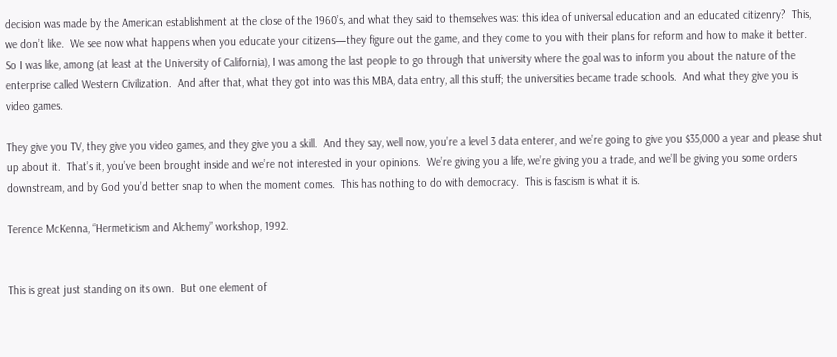decision was made by the American establishment at the close of the 1960’s, and what they said to themselves was: this idea of universal education and an educated citizenry?  This, we don’t like.  We see now what happens when you educate your citizens—they figure out the game, and they come to you with their plans for reform and how to make it better.  So I was like, among (at least at the University of California), I was among the last people to go through that university where the goal was to inform you about the nature of the enterprise called Western Civilization.  And after that, what they got into was this MBA, data entry, all this stuff; the universities became trade schools.  And what they give you is video games.

They give you TV, they give you video games, and they give you a skill.  And they say, well now, you’re a level 3 data enterer, and we’re going to give you $35,000 a year and please shut up about it.  That’s it, you’ve been brought inside and we’re not interested in your opinions.  We’re giving you a life, we’re giving you a trade, and we’ll be giving you some orders downstream, and by God you’d better snap to when the moment comes.  This has nothing to do with democracy.  This is fascism is what it is.

Terence McKenna, “Hermeticism and Alchemy” workshop, 1992.


This is great just standing on its own.  But one element of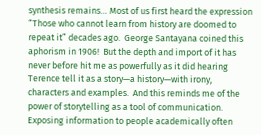synthesis remains… Most of us first heard the expression “Those who cannot learn from history are doomed to repeat it” decades ago.  George Santayana coined this aphorism in 1906!  But the depth and import of it has never before hit me as powerfully as it did hearing Terence tell it as a story—a history—with irony, characters and examples.  And this reminds me of the power of storytelling as a tool of communication.  Exposing information to people academically often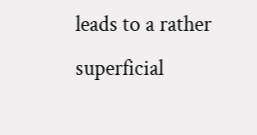leads to a rather superficial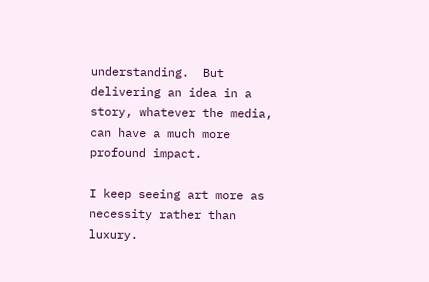understanding.  But delivering an idea in a story, whatever the media, can have a much more profound impact.

I keep seeing art more as necessity rather than luxury.